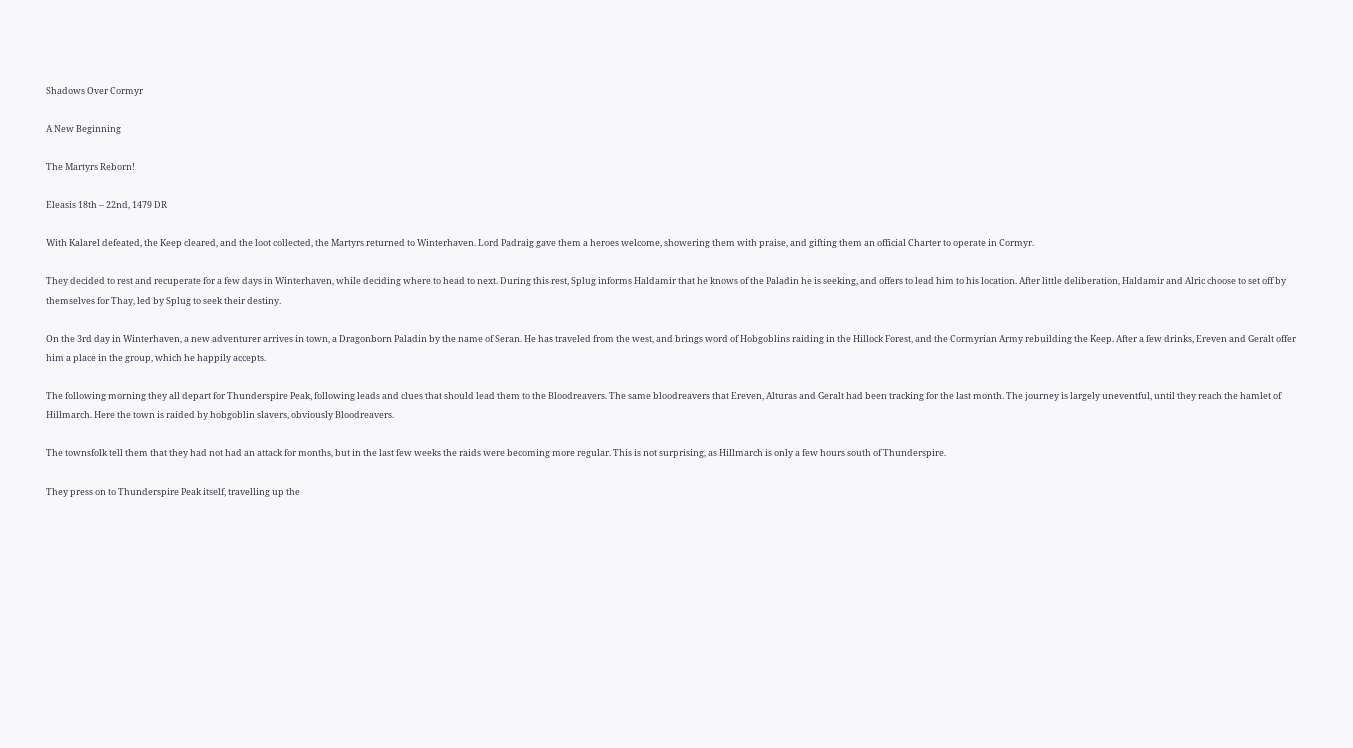Shadows Over Cormyr

A New Beginning

The Martyrs Reborn!

Eleasis 18th – 22nd, 1479 DR

With Kalarel defeated, the Keep cleared, and the loot collected, the Martyrs returned to Winterhaven. Lord Padraig gave them a heroes welcome, showering them with praise, and gifting them an official Charter to operate in Cormyr.

They decided to rest and recuperate for a few days in Winterhaven, while deciding where to head to next. During this rest, Splug informs Haldamir that he knows of the Paladin he is seeking, and offers to lead him to his location. After little deliberation, Haldamir and Alric choose to set off by themselves for Thay, led by Splug to seek their destiny.

On the 3rd day in Winterhaven, a new adventurer arrives in town, a Dragonborn Paladin by the name of Seran. He has traveled from the west, and brings word of Hobgoblins raiding in the Hillock Forest, and the Cormyrian Army rebuilding the Keep. After a few drinks, Ereven and Geralt offer him a place in the group, which he happily accepts.

The following morning they all depart for Thunderspire Peak, following leads and clues that should lead them to the Bloodreavers. The same bloodreavers that Ereven, Alturas and Geralt had been tracking for the last month. The journey is largely uneventful, until they reach the hamlet of Hillmarch. Here the town is raided by hobgoblin slavers, obviously Bloodreavers.

The townsfolk tell them that they had not had an attack for months, but in the last few weeks the raids were becoming more regular. This is not surprising, as Hillmarch is only a few hours south of Thunderspire.

They press on to Thunderspire Peak itself, travelling up the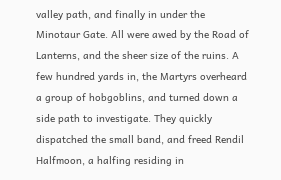valley path, and finally in under the Minotaur Gate. All were awed by the Road of Lanterns, and the sheer size of the ruins. A few hundred yards in, the Martyrs overheard a group of hobgoblins, and turned down a side path to investigate. They quickly dispatched the small band, and freed Rendil Halfmoon, a halfing residing in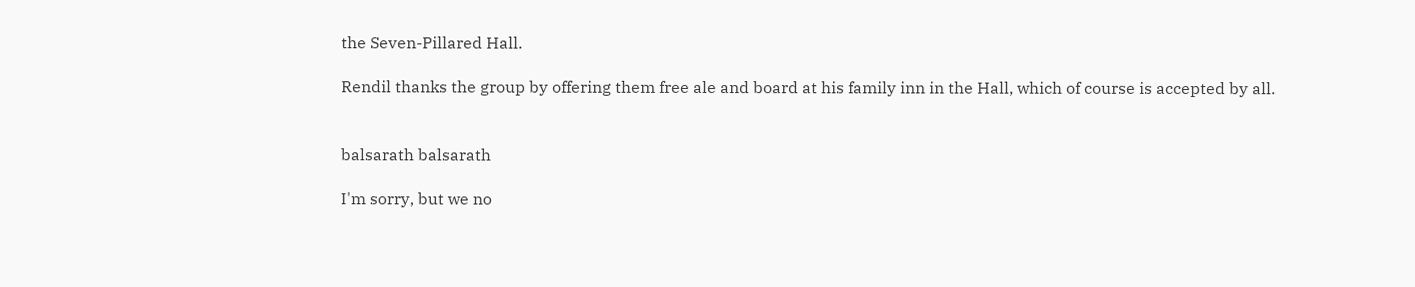the Seven-Pillared Hall.

Rendil thanks the group by offering them free ale and board at his family inn in the Hall, which of course is accepted by all.


balsarath balsarath

I'm sorry, but we no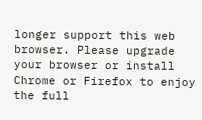longer support this web browser. Please upgrade your browser or install Chrome or Firefox to enjoy the full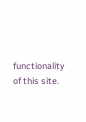functionality of this site.